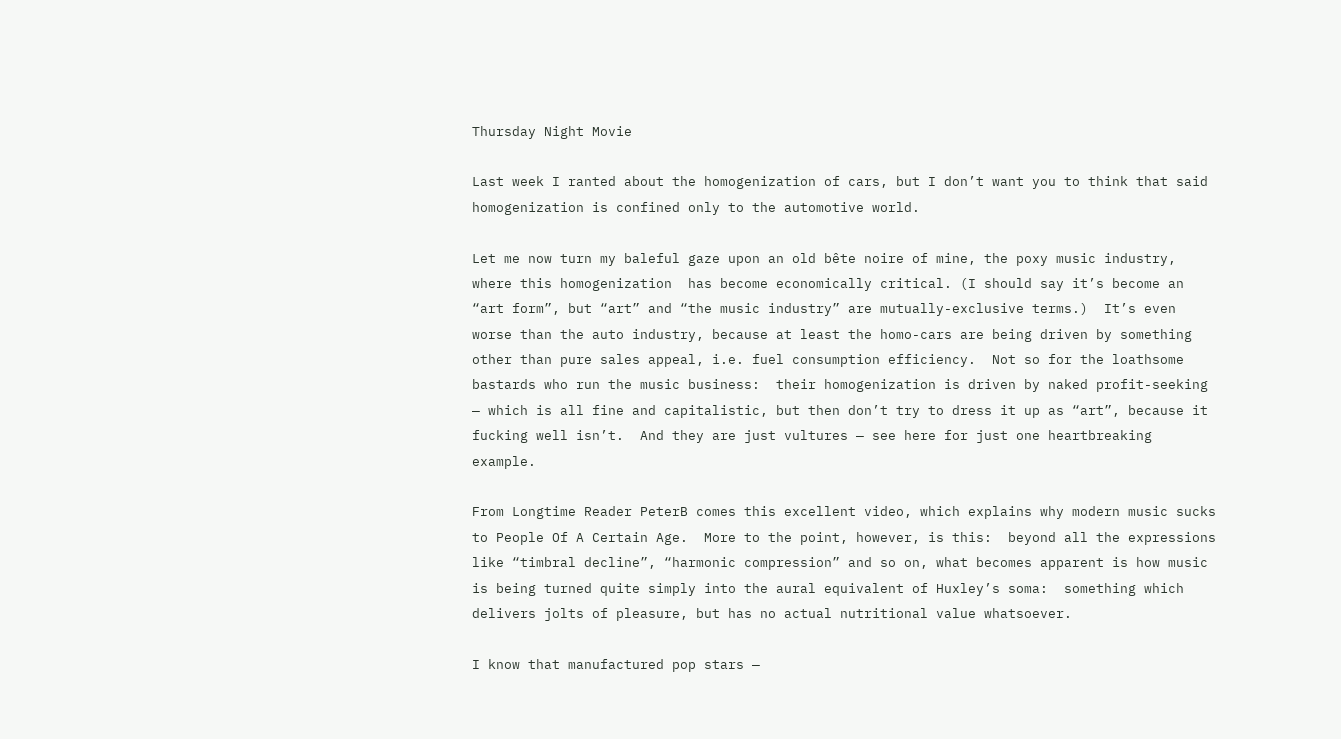Thursday Night Movie

Last week I ranted about the homogenization of cars, but I don’t want you to think that said homogenization is confined only to the automotive world.

Let me now turn my baleful gaze upon an old bête noire of mine, the poxy music industry, where this homogenization  has become economically critical. (I should say it’s become an “art form”, but “art” and “the music industry” are mutually-exclusive terms.)  It’s even worse than the auto industry, because at least the homo-cars are being driven by something other than pure sales appeal, i.e. fuel consumption efficiency.  Not so for the loathsome bastards who run the music business:  their homogenization is driven by naked profit-seeking — which is all fine and capitalistic, but then don’t try to dress it up as “art”, because it fucking well isn’t.  And they are just vultures — see here for just one heartbreaking example.

From Longtime Reader PeterB comes this excellent video, which explains why modern music sucks to People Of A Certain Age.  More to the point, however, is this:  beyond all the expressions like “timbral decline”, “harmonic compression” and so on, what becomes apparent is how music is being turned quite simply into the aural equivalent of Huxley’s soma:  something which delivers jolts of pleasure, but has no actual nutritional value whatsoever.

I know that manufactured pop stars —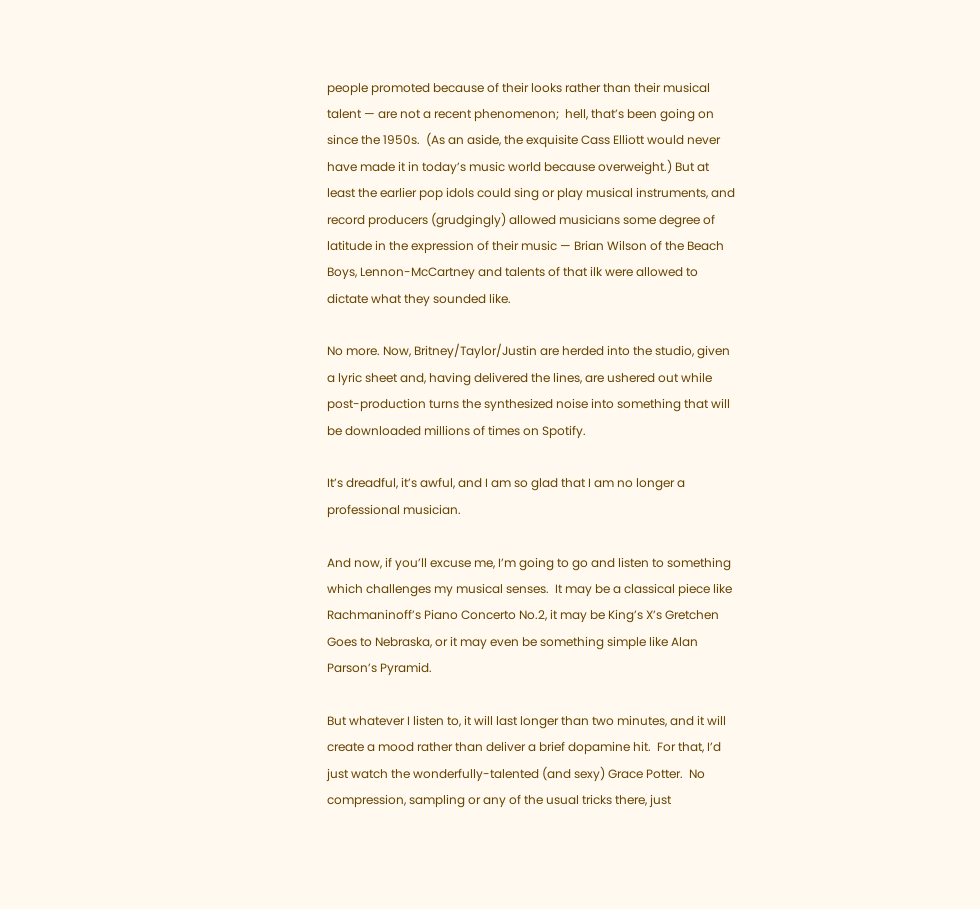people promoted because of their looks rather than their musical talent — are not a recent phenomenon;  hell, that’s been going on since the 1950s.  (As an aside, the exquisite Cass Elliott would never have made it in today’s music world because overweight.) But at least the earlier pop idols could sing or play musical instruments, and record producers (grudgingly) allowed musicians some degree of latitude in the expression of their music — Brian Wilson of the Beach Boys, Lennon-McCartney and talents of that ilk were allowed to dictate what they sounded like.

No more. Now, Britney/Taylor/Justin are herded into the studio, given a lyric sheet and, having delivered the lines, are ushered out while post-production turns the synthesized noise into something that will be downloaded millions of times on Spotify.

It’s dreadful, it’s awful, and I am so glad that I am no longer a professional musician.

And now, if you’ll excuse me, I’m going to go and listen to something which challenges my musical senses.  It may be a classical piece like Rachmaninoff’s Piano Concerto No.2, it may be King’s X’s Gretchen Goes to Nebraska, or it may even be something simple like Alan Parson’s Pyramid.

But whatever I listen to, it will last longer than two minutes, and it will create a mood rather than deliver a brief dopamine hit.  For that, I’d just watch the wonderfully-talented (and sexy) Grace Potter.  No compression, sampling or any of the usual tricks there, just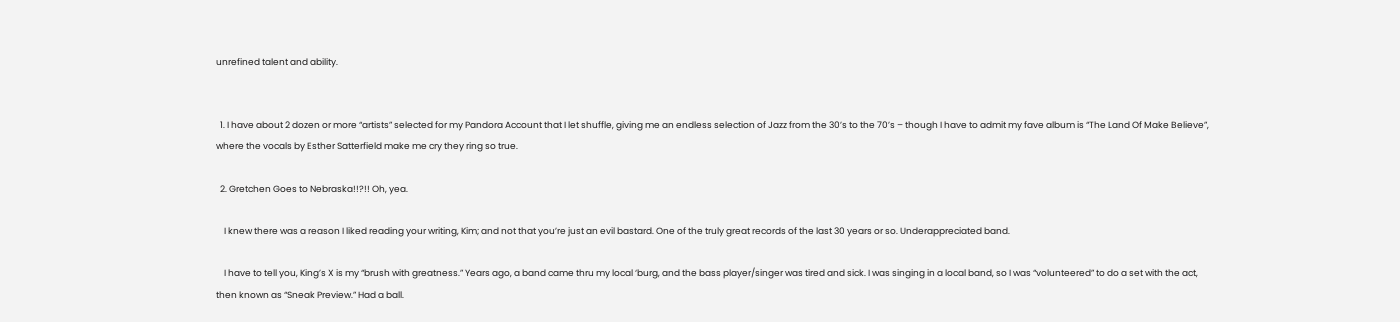unrefined talent and ability.


  1. I have about 2 dozen or more “artists” selected for my Pandora Account that I let shuffle, giving me an endless selection of Jazz from the 30’s to the 70’s – though I have to admit my fave album is “The Land Of Make Believe”, where the vocals by Esther Satterfield make me cry they ring so true.

  2. Gretchen Goes to Nebraska!!?!! Oh, yea.

    I knew there was a reason I liked reading your writing, Kim; and not that you’re just an evil bastard. One of the truly great records of the last 30 years or so. Underappreciated band.

    I have to tell you, King’s X is my “brush with greatness.” Years ago, a band came thru my local ‘burg, and the bass player/singer was tired and sick. I was singing in a local band, so I was “volunteered” to do a set with the act, then known as “Sneak Preview.” Had a ball.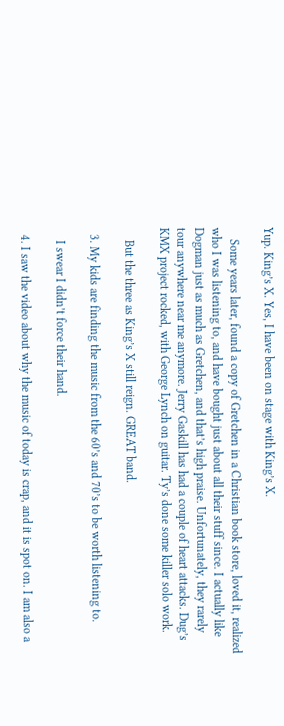Yup. King’s X. Yes, I have been on stage with King’s X.

    Some years later, found a copy of Gretchen in a Christian book store, loved it, realized who I was listening to, and have bought just about all their stuff since. I actually like Dogman just as much as Gretchen, and that’s high praise. Unfortunately, they rarely tour anywhere near me anymore. Jerry Gaskill has had a couple of heart attacks. Dug’s KMX project rocked, with George Lynch on guitar. Ty’s done some killer solo work.

    But the three as King’s X still reign. GREAT band.

  3. My kids are finding the music from the 60’s and 70’s to be worth listening to.

    I swear I didn’t force their hand.

  4. I saw the video about why the music of today is crap, and it is spot on. I am also a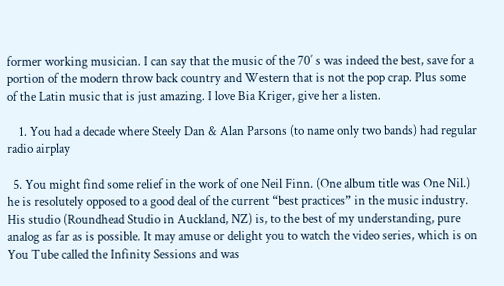former working musician. I can say that the music of the 70′ s was indeed the best, save for a portion of the modern throw back country and Western that is not the pop crap. Plus some of the Latin music that is just amazing. I love Bia Kriger, give her a listen.

    1. You had a decade where Steely Dan & Alan Parsons (to name only two bands) had regular radio airplay

  5. You might find some relief in the work of one Neil Finn. (One album title was One Nil.) he is resolutely opposed to a good deal of the current “best practices” in the music industry. His studio (Roundhead Studio in Auckland, NZ) is, to the best of my understanding, pure analog as far as is possible. It may amuse or delight you to watch the video series, which is on You Tube called the Infinity Sessions and was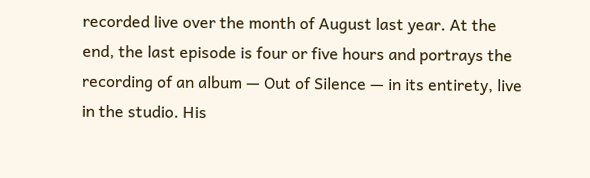recorded live over the month of August last year. At the end, the last episode is four or five hours and portrays the recording of an album — Out of Silence — in its entirety, live in the studio. His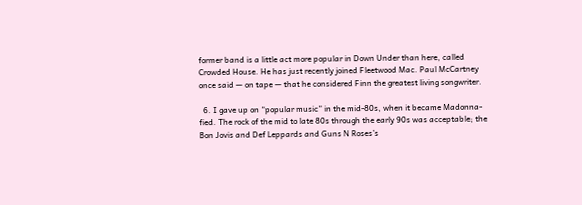former band is a little act more popular in Down Under than here, called Crowded House. He has just recently joined Fleetwood Mac. Paul McCartney once said — on tape — that he considered Finn the greatest living songwriter.

  6. I gave up on “popular music” in the mid-80s, when it became Madonna-fied. The rock of the mid to late 80s through the early 90s was acceptable; the Bon Jovis and Def Leppards and Guns N Roses’s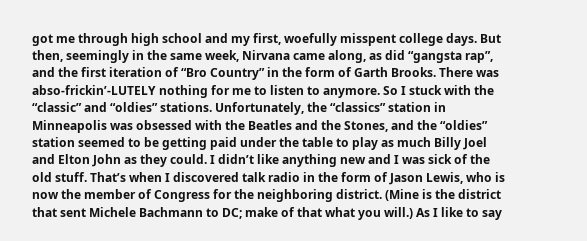got me through high school and my first, woefully misspent college days. But then, seemingly in the same week, Nirvana came along, as did “gangsta rap”, and the first iteration of “Bro Country” in the form of Garth Brooks. There was abso-frickin’-LUTELY nothing for me to listen to anymore. So I stuck with the “classic” and “oldies” stations. Unfortunately, the “classics” station in Minneapolis was obsessed with the Beatles and the Stones, and the “oldies” station seemed to be getting paid under the table to play as much Billy Joel and Elton John as they could. I didn’t like anything new and I was sick of the old stuff. That’s when I discovered talk radio in the form of Jason Lewis, who is now the member of Congress for the neighboring district. (Mine is the district that sent Michele Bachmann to DC; make of that what you will.) As I like to say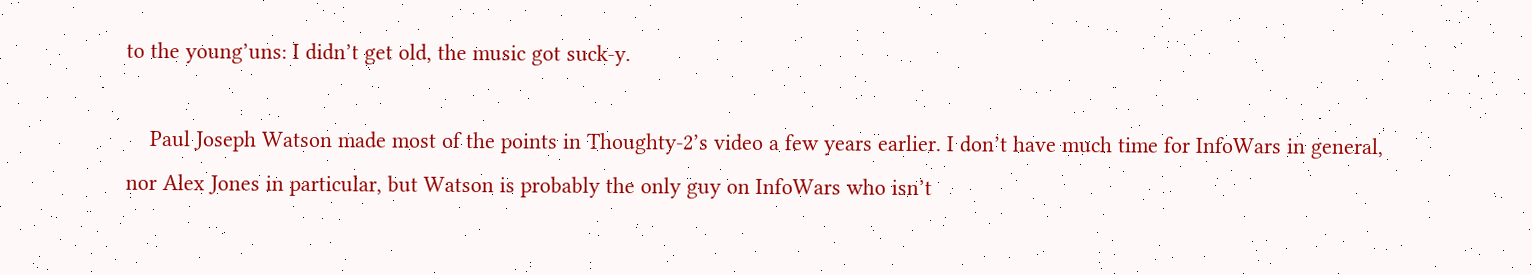to the young’uns: I didn’t get old, the music got suck-y.

    Paul Joseph Watson made most of the points in Thoughty-2’s video a few years earlier. I don’t have much time for InfoWars in general, nor Alex Jones in particular, but Watson is probably the only guy on InfoWars who isn’t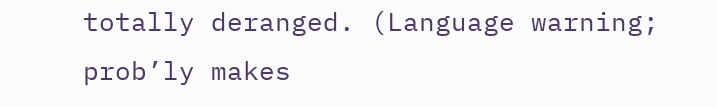totally deranged. (Language warning; prob’ly makes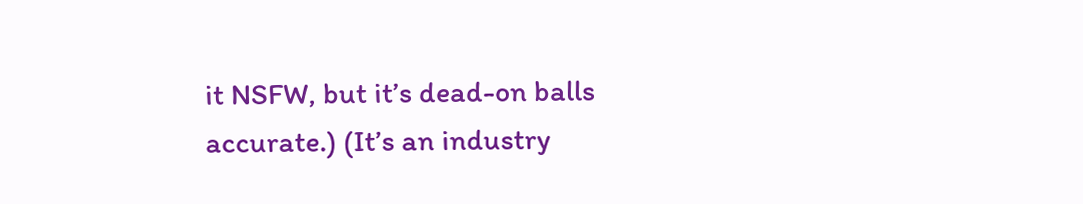it NSFW, but it’s dead-on balls accurate.) (It’s an industry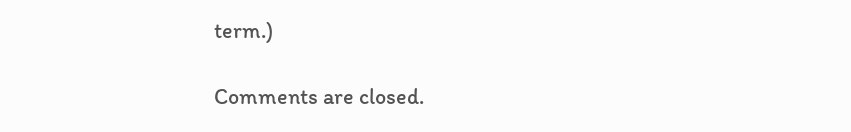term.)

Comments are closed.